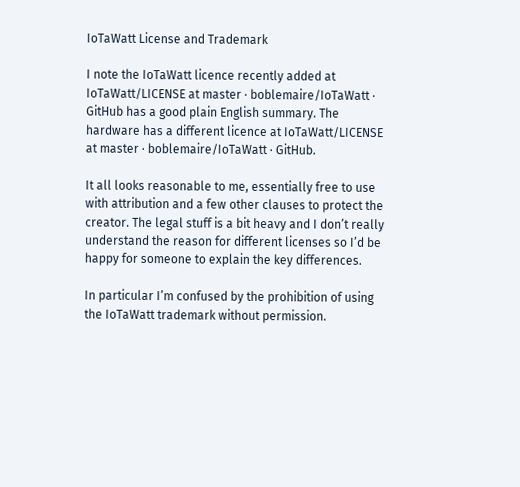IoTaWatt License and Trademark

I note the IoTaWatt licence recently added at IoTaWatt/LICENSE at master · boblemaire/IoTaWatt · GitHub has a good plain English summary. The hardware has a different licence at IoTaWatt/LICENSE at master · boblemaire/IoTaWatt · GitHub.

It all looks reasonable to me, essentially free to use with attribution and a few other clauses to protect the creator. The legal stuff is a bit heavy and I don’t really understand the reason for different licenses so I’d be happy for someone to explain the key differences.

In particular I’m confused by the prohibition of using the IoTaWatt trademark without permission.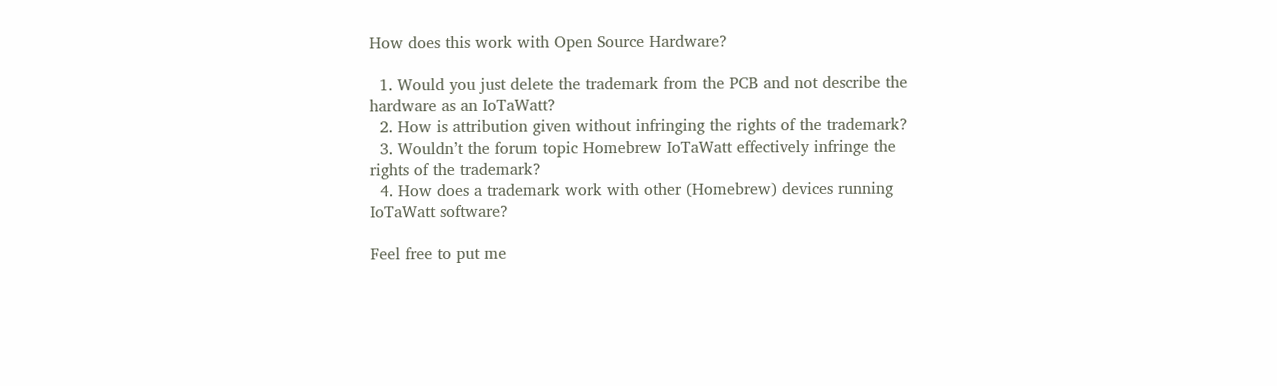How does this work with Open Source Hardware?

  1. Would you just delete the trademark from the PCB and not describe the hardware as an IoTaWatt?
  2. How is attribution given without infringing the rights of the trademark?
  3. Wouldn’t the forum topic Homebrew IoTaWatt effectively infringe the rights of the trademark?
  4. How does a trademark work with other (Homebrew) devices running IoTaWatt software?

Feel free to put me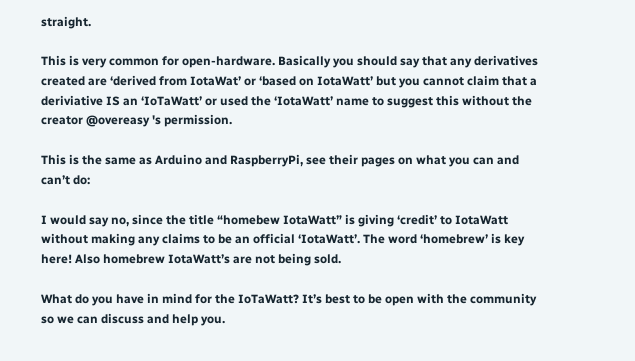straight.

This is very common for open-hardware. Basically you should say that any derivatives created are ‘derived from IotaWat’ or ‘based on IotaWatt’ but you cannot claim that a deriviative IS an ‘IoTaWatt’ or used the ‘IotaWatt’ name to suggest this without the creator @overeasy 's permission.

This is the same as Arduino and RaspberryPi, see their pages on what you can and can’t do:

I would say no, since the title “homebew IotaWatt” is giving ‘credit’ to IotaWatt without making any claims to be an official ‘IotaWatt’. The word ‘homebrew’ is key here! Also homebrew IotaWatt’s are not being sold.

What do you have in mind for the IoTaWatt? It’s best to be open with the community so we can discuss and help you.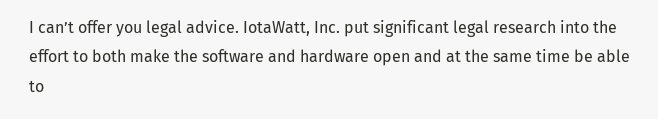I can’t offer you legal advice. IotaWatt, Inc. put significant legal research into the effort to both make the software and hardware open and at the same time be able to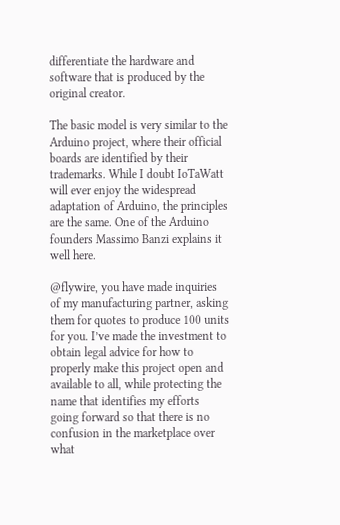differentiate the hardware and software that is produced by the original creator.

The basic model is very similar to the Arduino project, where their official boards are identified by their trademarks. While I doubt IoTaWatt will ever enjoy the widespread adaptation of Arduino, the principles are the same. One of the Arduino founders Massimo Banzi explains it well here.

@flywire, you have made inquiries of my manufacturing partner, asking them for quotes to produce 100 units for you. I’ve made the investment to obtain legal advice for how to properly make this project open and available to all, while protecting the name that identifies my efforts going forward so that there is no confusion in the marketplace over what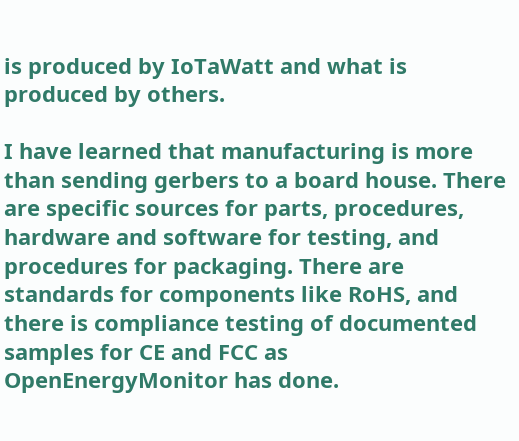is produced by IoTaWatt and what is produced by others.

I have learned that manufacturing is more than sending gerbers to a board house. There are specific sources for parts, procedures, hardware and software for testing, and procedures for packaging. There are standards for components like RoHS, and there is compliance testing of documented samples for CE and FCC as OpenEnergyMonitor has done.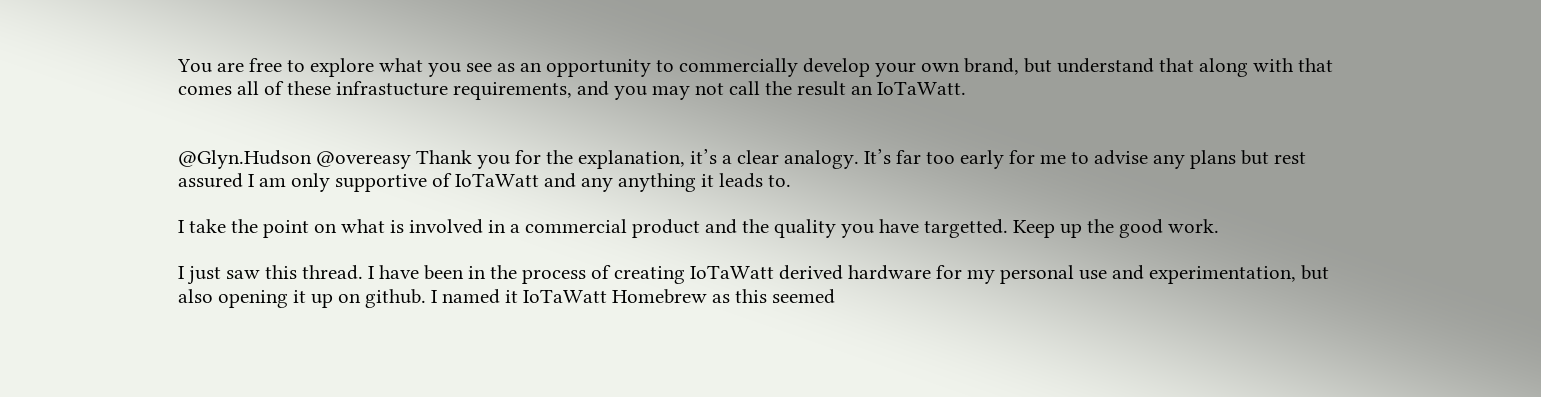You are free to explore what you see as an opportunity to commercially develop your own brand, but understand that along with that comes all of these infrastucture requirements, and you may not call the result an IoTaWatt.


@Glyn.Hudson @overeasy Thank you for the explanation, it’s a clear analogy. It’s far too early for me to advise any plans but rest assured I am only supportive of IoTaWatt and any anything it leads to.

I take the point on what is involved in a commercial product and the quality you have targetted. Keep up the good work.

I just saw this thread. I have been in the process of creating IoTaWatt derived hardware for my personal use and experimentation, but also opening it up on github. I named it IoTaWatt Homebrew as this seemed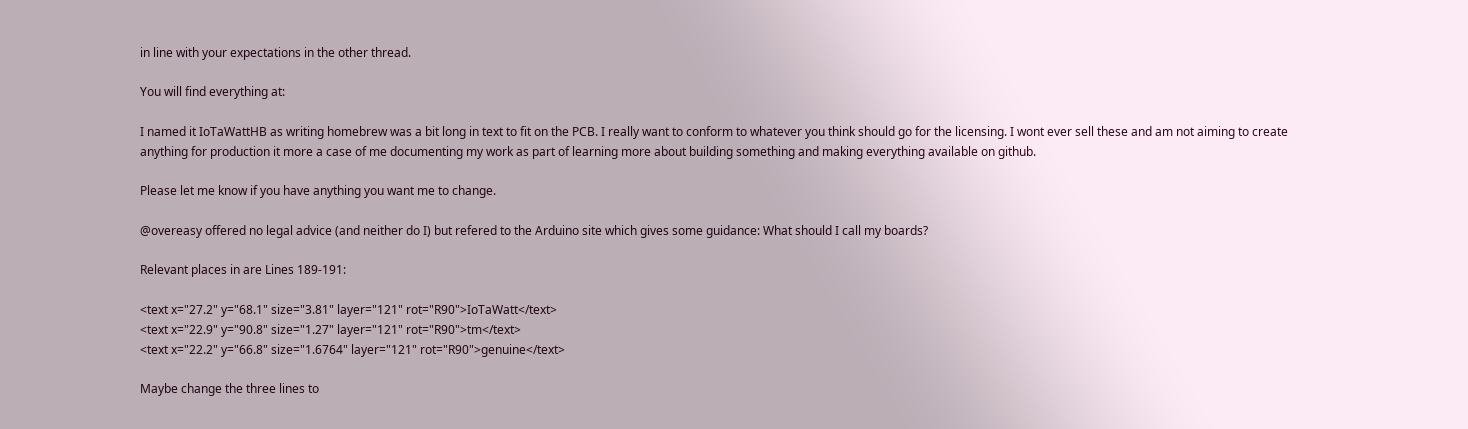in line with your expectations in the other thread.

You will find everything at:

I named it IoTaWattHB as writing homebrew was a bit long in text to fit on the PCB. I really want to conform to whatever you think should go for the licensing. I wont ever sell these and am not aiming to create anything for production it more a case of me documenting my work as part of learning more about building something and making everything available on github.

Please let me know if you have anything you want me to change.

@overeasy offered no legal advice (and neither do I) but refered to the Arduino site which gives some guidance: What should I call my boards?

Relevant places in are Lines 189-191:

<text x="27.2" y="68.1" size="3.81" layer="121" rot="R90">IoTaWatt</text>
<text x="22.9" y="90.8" size="1.27" layer="121" rot="R90">tm</text>
<text x="22.2" y="66.8" size="1.6764" layer="121" rot="R90">genuine</text>

Maybe change the three lines to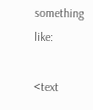something like:

<text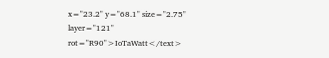x="23.2" y="68.1" size="2.75" layer="121" rot="R90">IoTaWatt</text>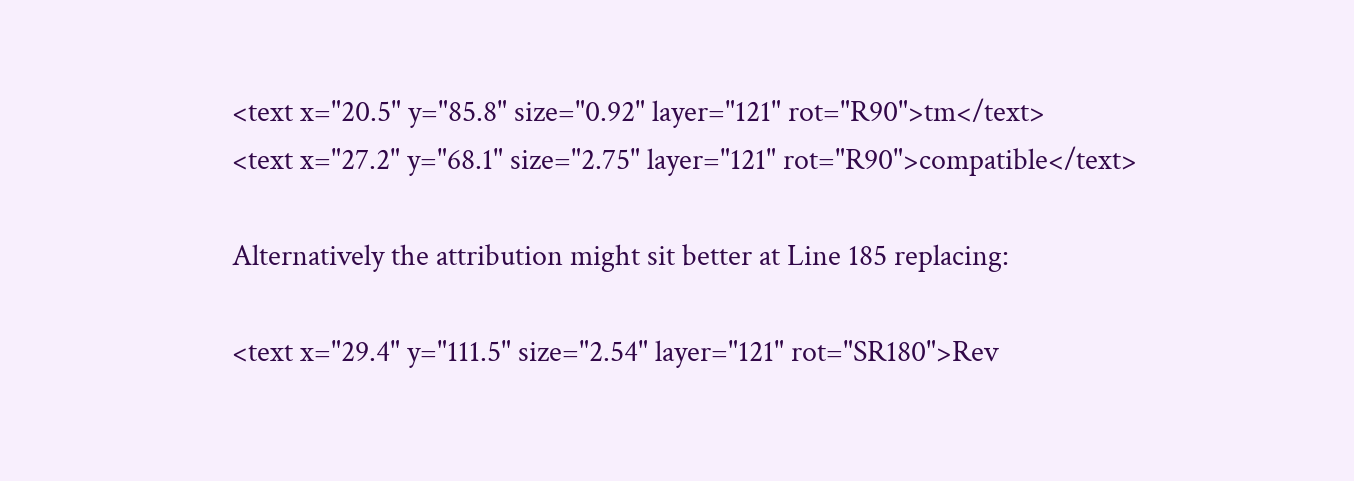<text x="20.5" y="85.8" size="0.92" layer="121" rot="R90">tm</text>
<text x="27.2" y="68.1" size="2.75" layer="121" rot="R90">compatible</text>

Alternatively the attribution might sit better at Line 185 replacing:

<text x="29.4" y="111.5" size="2.54" layer="121" rot="SR180">Rev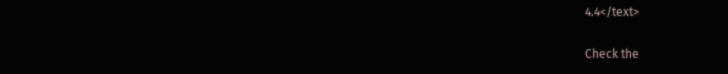4.4</text>

Check the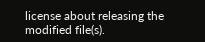license about releasing the modified file(s).